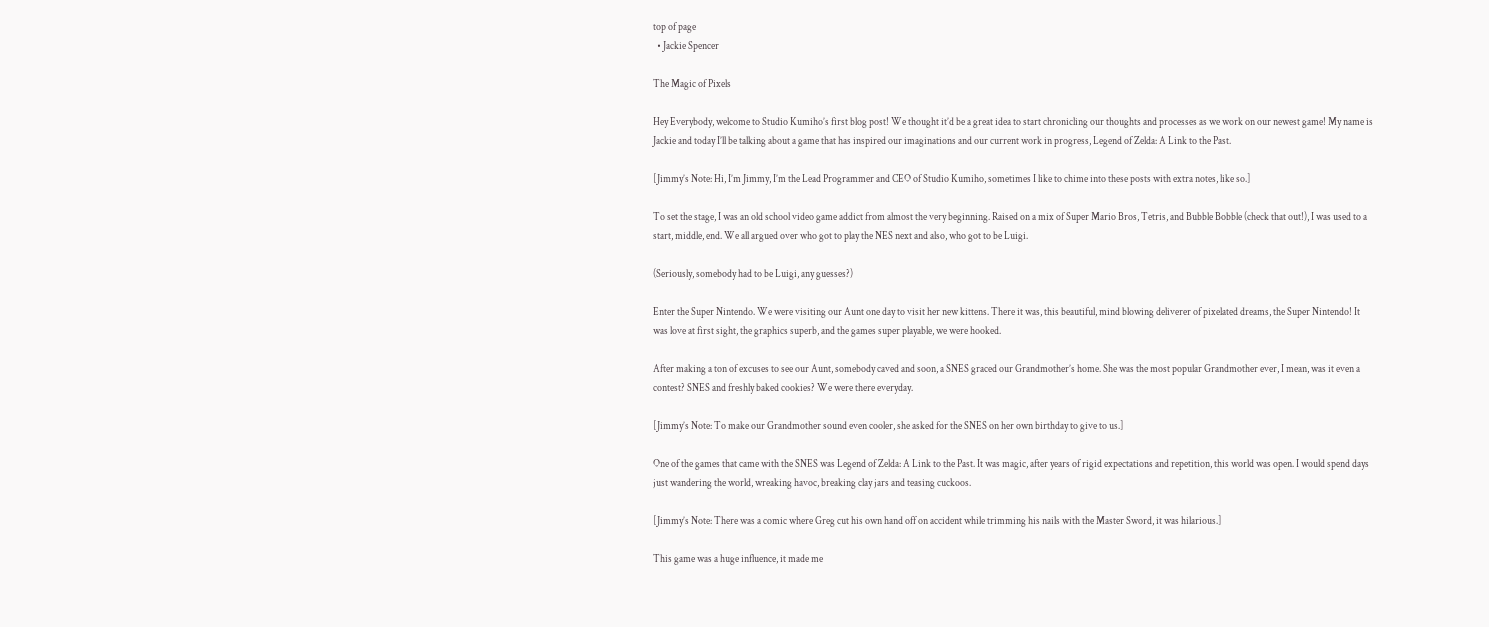top of page
  • Jackie Spencer

The Magic of Pixels

Hey Everybody, welcome to Studio Kumiho’s first blog post! We thought it’d be a great idea to start chronicling our thoughts and processes as we work on our newest game! My name is Jackie and today I’ll be talking about a game that has inspired our imaginations and our current work in progress, Legend of Zelda: A Link to the Past.

[Jimmy’s Note: Hi, I’m Jimmy, I’m the Lead Programmer and CEO of Studio Kumiho, sometimes I like to chime into these posts with extra notes, like so.]

To set the stage, I was an old school video game addict from almost the very beginning. Raised on a mix of Super Mario Bros, Tetris, and Bubble Bobble (check that out!), I was used to a start, middle, end. We all argued over who got to play the NES next and also, who got to be Luigi.

(Seriously, somebody had to be Luigi, any guesses?)

Enter the Super Nintendo. We were visiting our Aunt one day to visit her new kittens. There it was, this beautiful, mind blowing deliverer of pixelated dreams, the Super Nintendo! It was love at first sight, the graphics superb, and the games super playable, we were hooked.

After making a ton of excuses to see our Aunt, somebody caved and soon, a SNES graced our Grandmother’s home. She was the most popular Grandmother ever, I mean, was it even a contest? SNES and freshly baked cookies? We were there everyday.

[Jimmy’s Note: To make our Grandmother sound even cooler, she asked for the SNES on her own birthday to give to us.]

One of the games that came with the SNES was Legend of Zelda: A Link to the Past. It was magic, after years of rigid expectations and repetition, this world was open. I would spend days just wandering the world, wreaking havoc, breaking clay jars and teasing cuckoos.

[Jimmy’s Note: There was a comic where Greg cut his own hand off on accident while trimming his nails with the Master Sword, it was hilarious.]

This game was a huge influence, it made me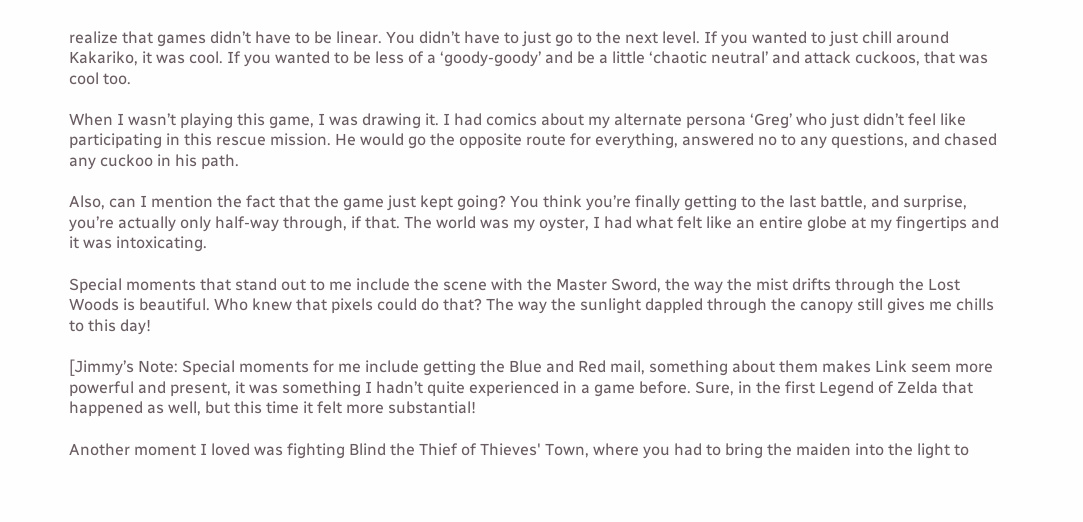realize that games didn’t have to be linear. You didn’t have to just go to the next level. If you wanted to just chill around Kakariko, it was cool. If you wanted to be less of a ‘goody-goody’ and be a little ‘chaotic neutral’ and attack cuckoos, that was cool too.

When I wasn’t playing this game, I was drawing it. I had comics about my alternate persona ‘Greg’ who just didn’t feel like participating in this rescue mission. He would go the opposite route for everything, answered no to any questions, and chased any cuckoo in his path.

Also, can I mention the fact that the game just kept going? You think you’re finally getting to the last battle, and surprise, you’re actually only half-way through, if that. The world was my oyster, I had what felt like an entire globe at my fingertips and it was intoxicating.

Special moments that stand out to me include the scene with the Master Sword, the way the mist drifts through the Lost Woods is beautiful. Who knew that pixels could do that? The way the sunlight dappled through the canopy still gives me chills to this day!

[Jimmy’s Note: Special moments for me include getting the Blue and Red mail, something about them makes Link seem more powerful and present, it was something I hadn’t quite experienced in a game before. Sure, in the first Legend of Zelda that happened as well, but this time it felt more substantial!

Another moment I loved was fighting Blind the Thief of Thieves' Town, where you had to bring the maiden into the light to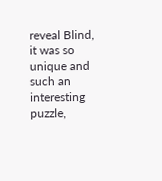reveal Blind, it was so unique and such an interesting puzzle,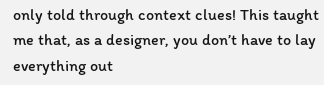only told through context clues! This taught me that, as a designer, you don’t have to lay everything out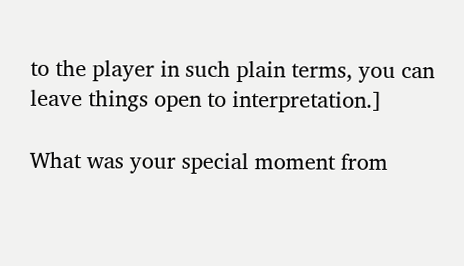to the player in such plain terms, you can leave things open to interpretation.]

What was your special moment from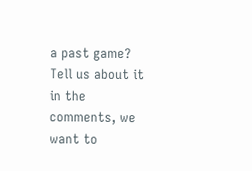a past game? Tell us about it in the comments, we want to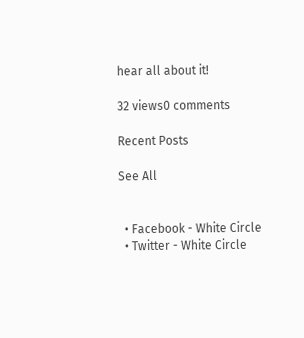hear all about it!

32 views0 comments

Recent Posts

See All


  • Facebook - White Circle
  • Twitter - White Circle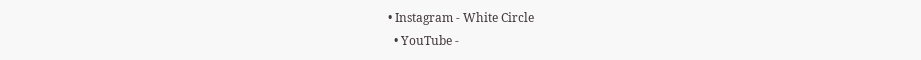• Instagram - White Circle
  • YouTube -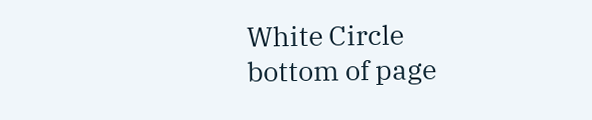White Circle
bottom of page